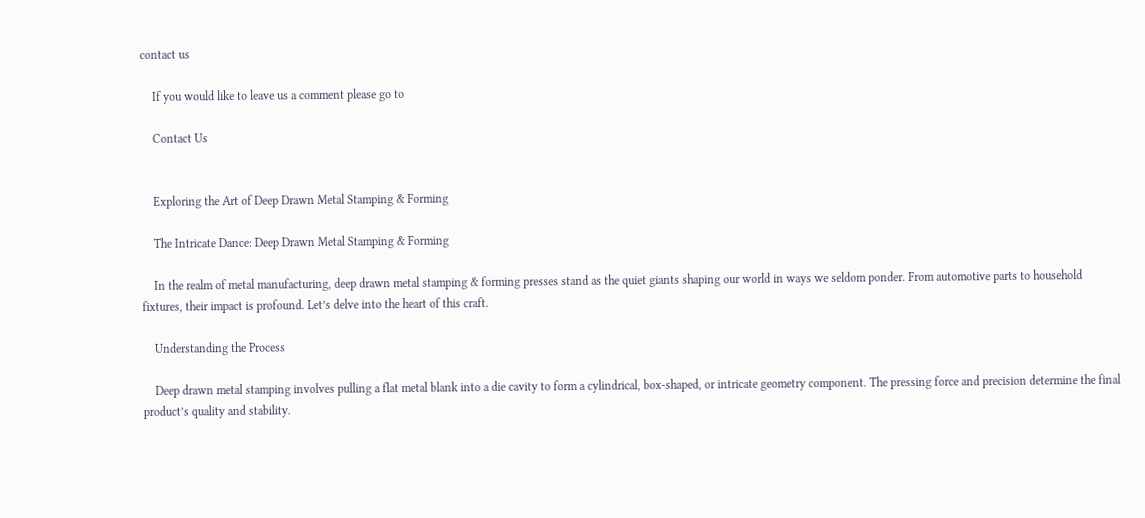contact us

    If you would like to leave us a comment please go to

    Contact Us


    Exploring the Art of Deep Drawn Metal Stamping & Forming

    The Intricate Dance: Deep Drawn Metal Stamping & Forming

    In the realm of metal manufacturing, deep drawn metal stamping & forming presses stand as the quiet giants shaping our world in ways we seldom ponder. From automotive parts to household fixtures, their impact is profound. Let’s delve into the heart of this craft.

    Understanding the Process

    Deep drawn metal stamping involves pulling a flat metal blank into a die cavity to form a cylindrical, box-shaped, or intricate geometry component. The pressing force and precision determine the final product’s quality and stability.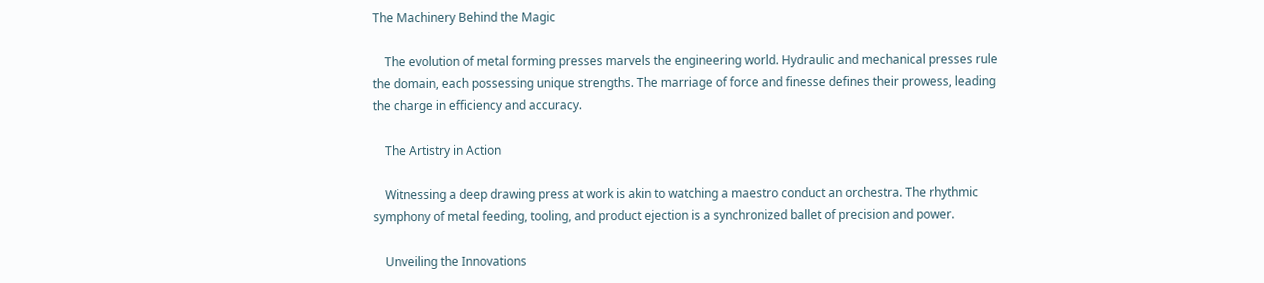The Machinery Behind the Magic

    The evolution of metal forming presses marvels the engineering world. Hydraulic and mechanical presses rule the domain, each possessing unique strengths. The marriage of force and finesse defines their prowess, leading the charge in efficiency and accuracy.

    The Artistry in Action

    Witnessing a deep drawing press at work is akin to watching a maestro conduct an orchestra. The rhythmic symphony of metal feeding, tooling, and product ejection is a synchronized ballet of precision and power.

    Unveiling the Innovations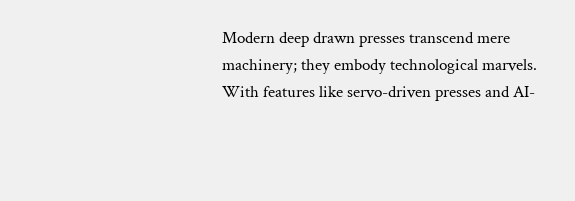Modern deep drawn presses transcend mere machinery; they embody technological marvels. With features like servo-driven presses and AI-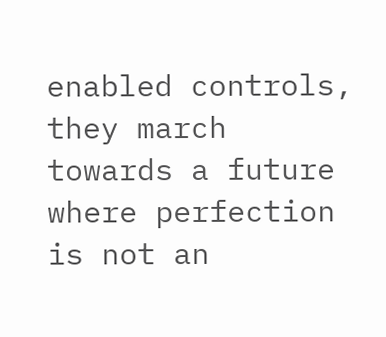enabled controls, they march towards a future where perfection is not an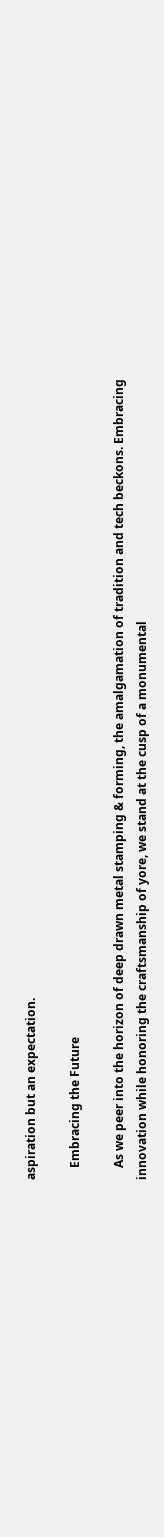aspiration but an expectation.

    Embracing the Future

    As we peer into the horizon of deep drawn metal stamping & forming, the amalgamation of tradition and tech beckons. Embracing innovation while honoring the craftsmanship of yore, we stand at the cusp of a monumental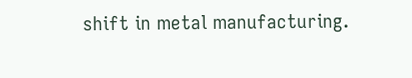shift in metal manufacturing.